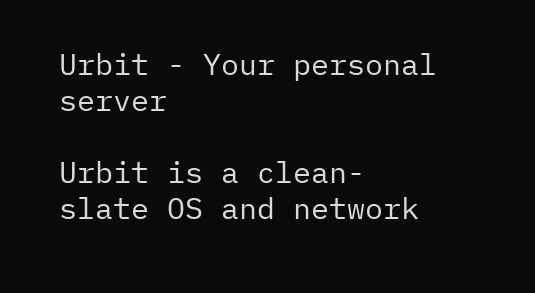Urbit - Your personal server

Urbit is a clean-slate OS and network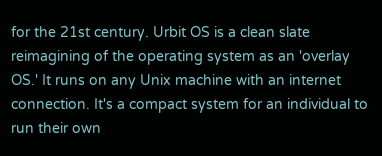for the 21st century. Urbit OS is a clean slate reimagining of the operating system as an 'overlay OS.' It runs on any Unix machine with an internet connection. It's a compact system for an individual to run their own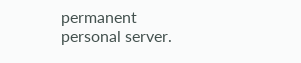permanent personal server.